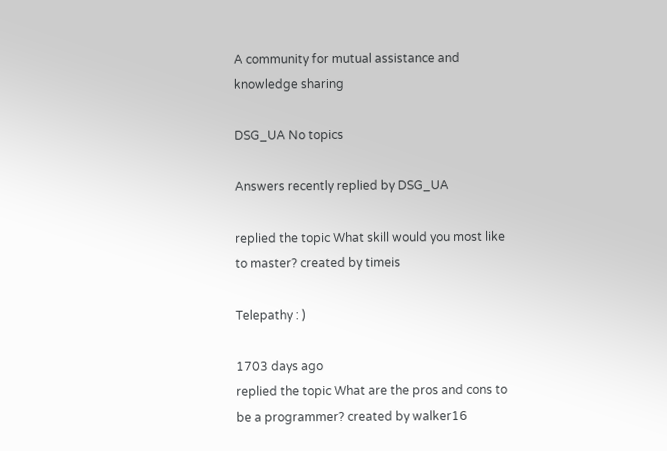A community for mutual assistance and knowledge sharing

DSG_UA No topics

Answers recently replied by DSG_UA

replied the topic What skill would you most like to master? created by timeis

Telepathy : )

1703 days ago
replied the topic What are the pros and cons to be a programmer? created by walker16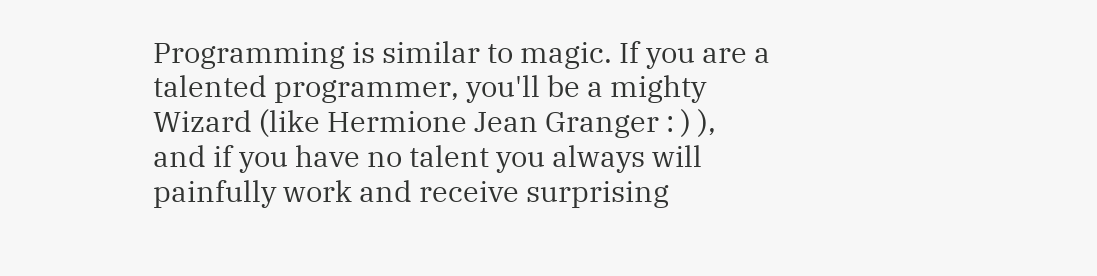Programming is similar to magic. If you are a talented programmer, you'll be a mighty Wizard (like Hermione Jean Granger : ) ), and if you have no talent you always will painfully work and receive surprising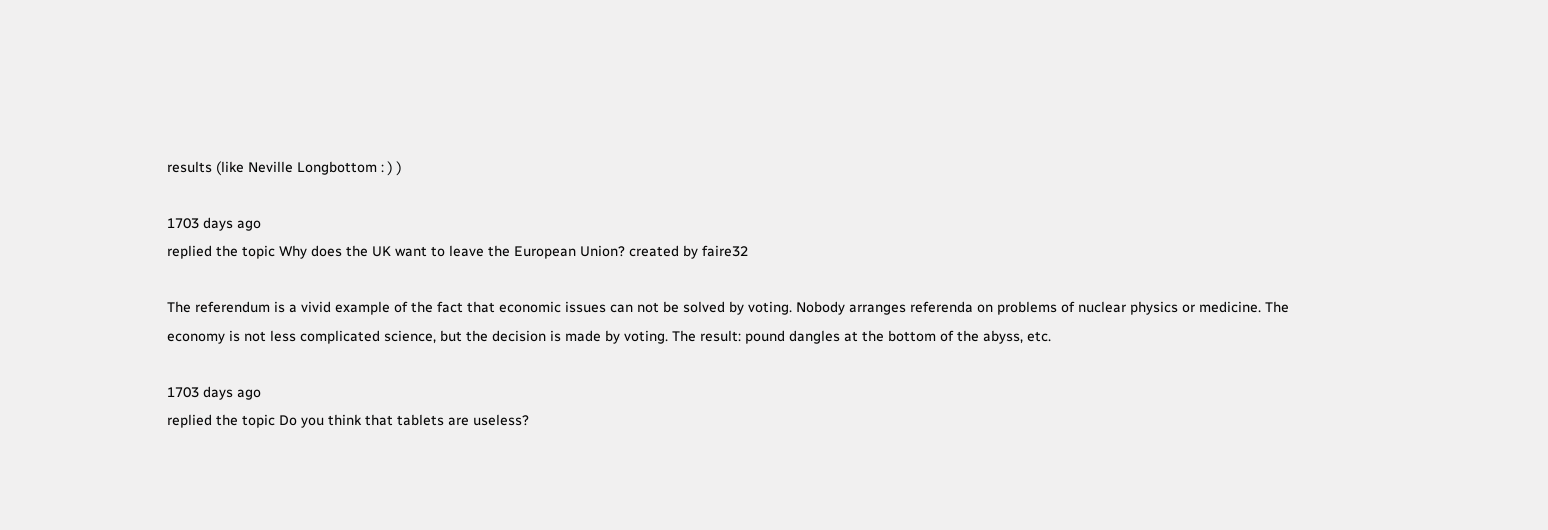results (like Neville Longbottom : ) )

1703 days ago
replied the topic Why does the UK want to leave the European Union? created by faire32

The referendum is a vivid example of the fact that economic issues can not be solved by voting. Nobody arranges referenda on problems of nuclear physics or medicine. The economy is not less complicated science, but the decision is made by voting. The result: pound dangles at the bottom of the abyss, etc.

1703 days ago
replied the topic Do you think that tablets are useless?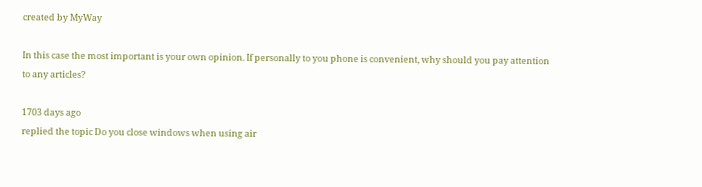created by MyWay

In this case the most important is your own opinion. If personally to you phone is convenient, why should you pay attention to any articles?

1703 days ago
replied the topic Do you close windows when using air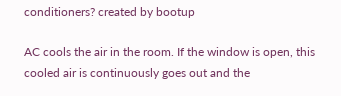conditioners? created by bootup

AC cools the air in the room. If the window is open, this cooled air is continuously goes out and the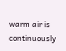warm air is continuously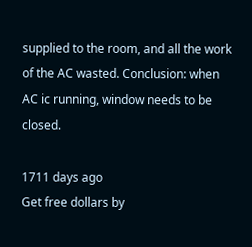supplied to the room, and all the work of the AC wasted. Conclusion: when AC ic running, window needs to be closed.

1711 days ago
Get free dollars by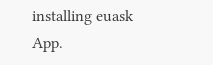installing euask App.